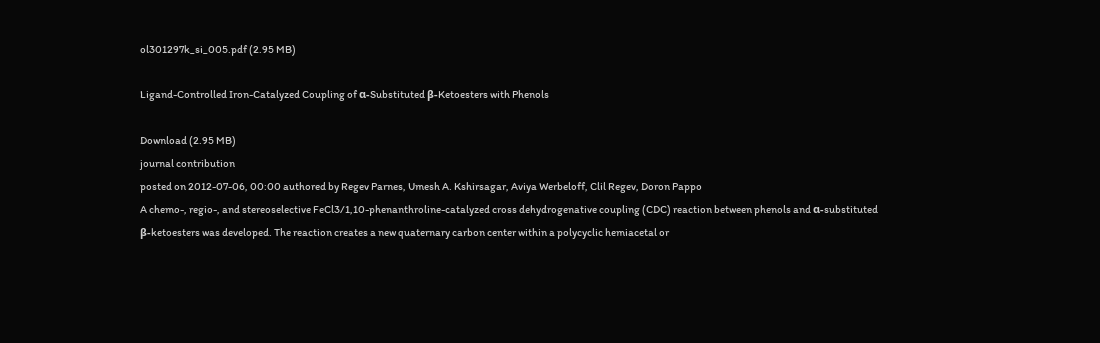ol301297k_si_005.pdf (2.95 MB)

Ligand-Controlled Iron-Catalyzed Coupling of α-Substituted β-Ketoesters with Phenols

Download (2.95 MB)
journal contribution
posted on 2012-07-06, 00:00 authored by Regev Parnes, Umesh A. Kshirsagar, Aviya Werbeloff, Clil Regev, Doron Pappo
A chemo-, regio-, and stereoselective FeCl3/1,10-phenanthroline-catalyzed cross dehydrogenative coupling (CDC) reaction between phenols and α-substituted β-ketoesters was developed. The reaction creates a new quaternary carbon center within a polycyclic hemiacetal or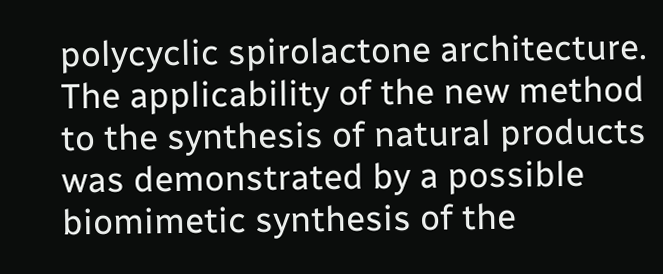polycyclic spirolactone architecture. The applicability of the new method to the synthesis of natural products was demonstrated by a possible biomimetic synthesis of the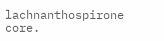lachnanthospirone core.